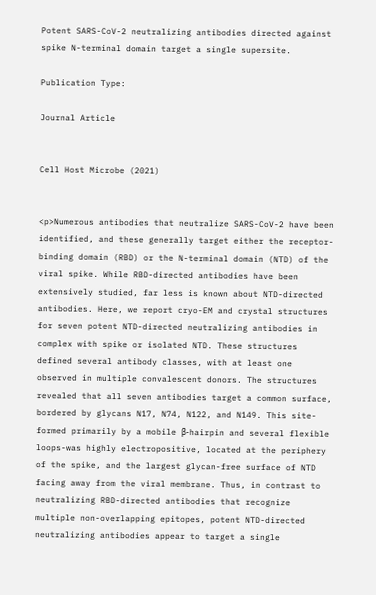Potent SARS-CoV-2 neutralizing antibodies directed against spike N-terminal domain target a single supersite.

Publication Type:

Journal Article


Cell Host Microbe (2021)


<p>Numerous antibodies that neutralize SARS-CoV-2 have been identified, and these generally target either the receptor-binding domain (RBD) or the N-terminal domain (NTD) of the viral spike. While RBD-directed antibodies have been extensively studied, far less is known about NTD-directed antibodies. Here, we report cryo-EM and crystal structures for seven potent NTD-directed neutralizing antibodies in complex with spike or isolated NTD. These structures defined several antibody classes, with at least one observed in multiple convalescent donors. The structures revealed that all seven antibodies target a common surface, bordered by glycans N17, N74, N122, and N149. This site-formed primarily by a mobile β-hairpin and several flexible loops-was highly electropositive, located at the periphery of the spike, and the largest glycan-free surface of NTD facing away from the viral membrane. Thus, in contrast to neutralizing RBD-directed antibodies that recognize multiple non-overlapping epitopes, potent NTD-directed neutralizing antibodies appear to target a single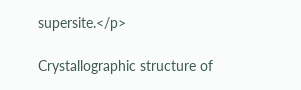supersite.</p>

Crystallographic structure of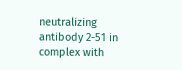neutralizing antibody 2-51 in complex with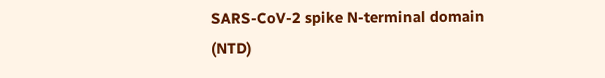SARS-CoV-2 spike N-terminal domain (NTD)